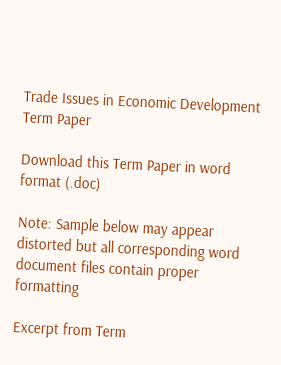Trade Issues in Economic Development Term Paper

Download this Term Paper in word format (.doc)

Note: Sample below may appear distorted but all corresponding word document files contain proper formatting

Excerpt from Term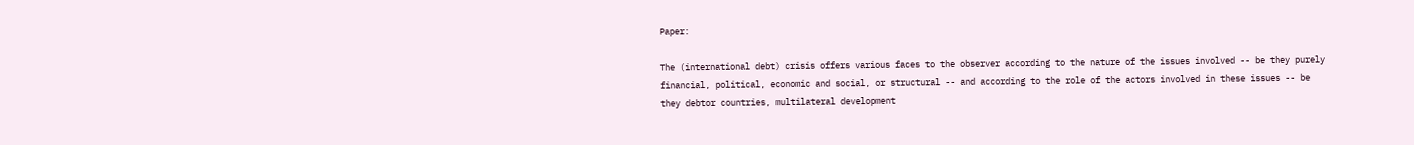Paper:

The (international debt) crisis offers various faces to the observer according to the nature of the issues involved -- be they purely financial, political, economic and social, or structural -- and according to the role of the actors involved in these issues -- be they debtor countries, multilateral development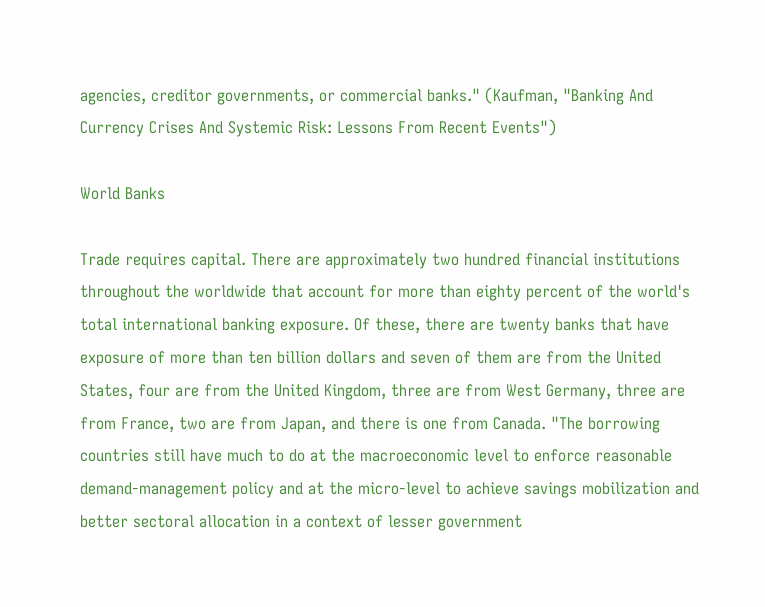agencies, creditor governments, or commercial banks." (Kaufman, "Banking And Currency Crises And Systemic Risk: Lessons From Recent Events")

World Banks

Trade requires capital. There are approximately two hundred financial institutions throughout the worldwide that account for more than eighty percent of the world's total international banking exposure. Of these, there are twenty banks that have exposure of more than ten billion dollars and seven of them are from the United States, four are from the United Kingdom, three are from West Germany, three are from France, two are from Japan, and there is one from Canada. "The borrowing countries still have much to do at the macroeconomic level to enforce reasonable demand-management policy and at the micro-level to achieve savings mobilization and better sectoral allocation in a context of lesser government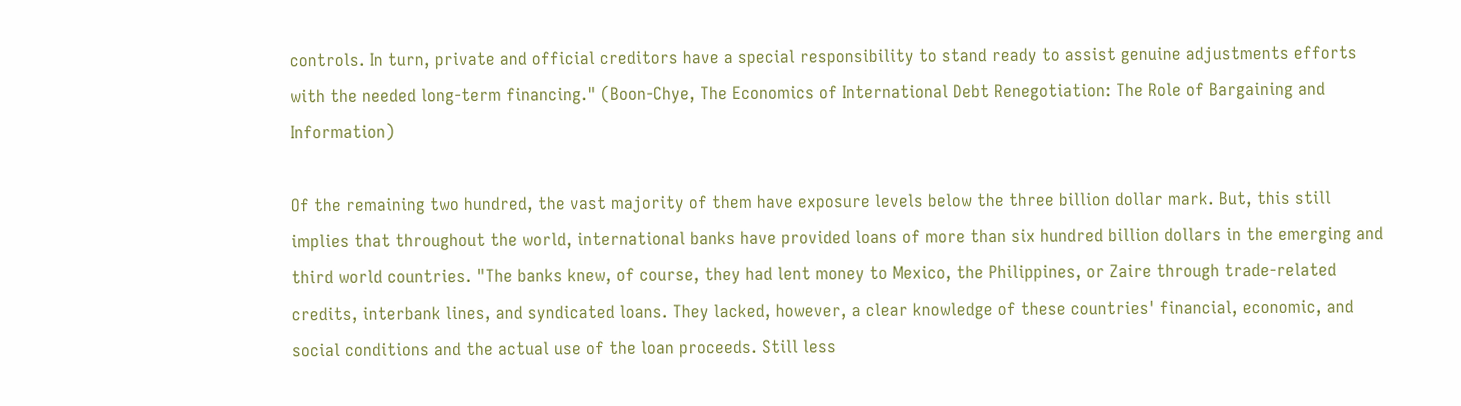controls. In turn, private and official creditors have a special responsibility to stand ready to assist genuine adjustments efforts with the needed long-term financing." (Boon-Chye, The Economics of International Debt Renegotiation: The Role of Bargaining and Information)

Of the remaining two hundred, the vast majority of them have exposure levels below the three billion dollar mark. But, this still implies that throughout the world, international banks have provided loans of more than six hundred billion dollars in the emerging and third world countries. "The banks knew, of course, they had lent money to Mexico, the Philippines, or Zaire through trade-related credits, interbank lines, and syndicated loans. They lacked, however, a clear knowledge of these countries' financial, economic, and social conditions and the actual use of the loan proceeds. Still less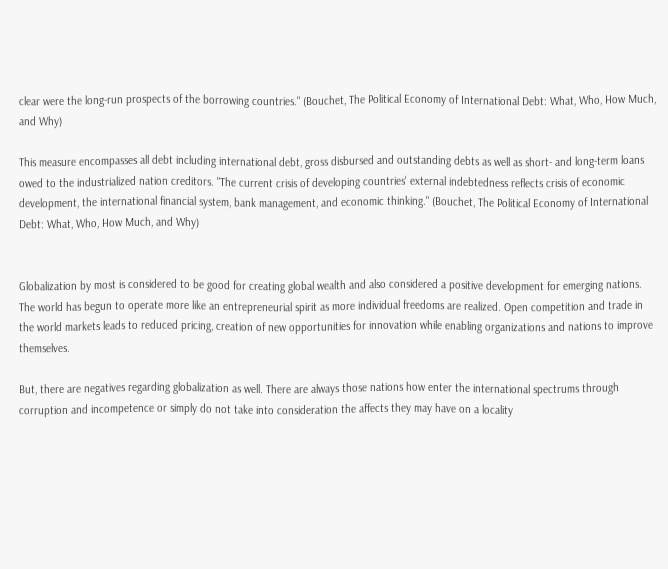clear were the long-run prospects of the borrowing countries." (Bouchet, The Political Economy of International Debt: What, Who, How Much, and Why)

This measure encompasses all debt including international debt, gross disbursed and outstanding debts as well as short- and long-term loans owed to the industrialized nation creditors. "The current crisis of developing countries' external indebtedness reflects crisis of economic development, the international financial system, bank management, and economic thinking." (Bouchet, The Political Economy of International Debt: What, Who, How Much, and Why)


Globalization by most is considered to be good for creating global wealth and also considered a positive development for emerging nations. The world has begun to operate more like an entrepreneurial spirit as more individual freedoms are realized. Open competition and trade in the world markets leads to reduced pricing, creation of new opportunities for innovation while enabling organizations and nations to improve themselves.

But, there are negatives regarding globalization as well. There are always those nations how enter the international spectrums through corruption and incompetence or simply do not take into consideration the affects they may have on a locality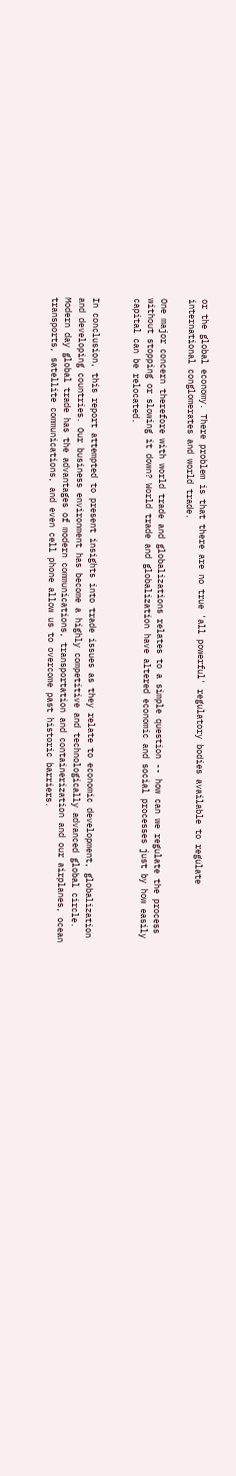or the global economy. There problem is that there are no true 'all powerful' regulatory bodies available to regulate international conglomerates and world trade.

One major concern therefore with world trade and globalizations relates to a simple question -- how can we regulate the process without stopping or slowing it down? World trade and globalization have altered economic and social processes just by how easily capital can be relocated.


In conclusion, this report attempted to present insights into trade issues as they relate to economic development, globalization and developing countries. Our business environment has become a highly competitive and technologically advanced global circle. Modern day global trade has the advantages of modern communications, transportation and containerization and our airplanes, ocean transports, satellite communications, and even cell phone allow us to overcome past historic barriers.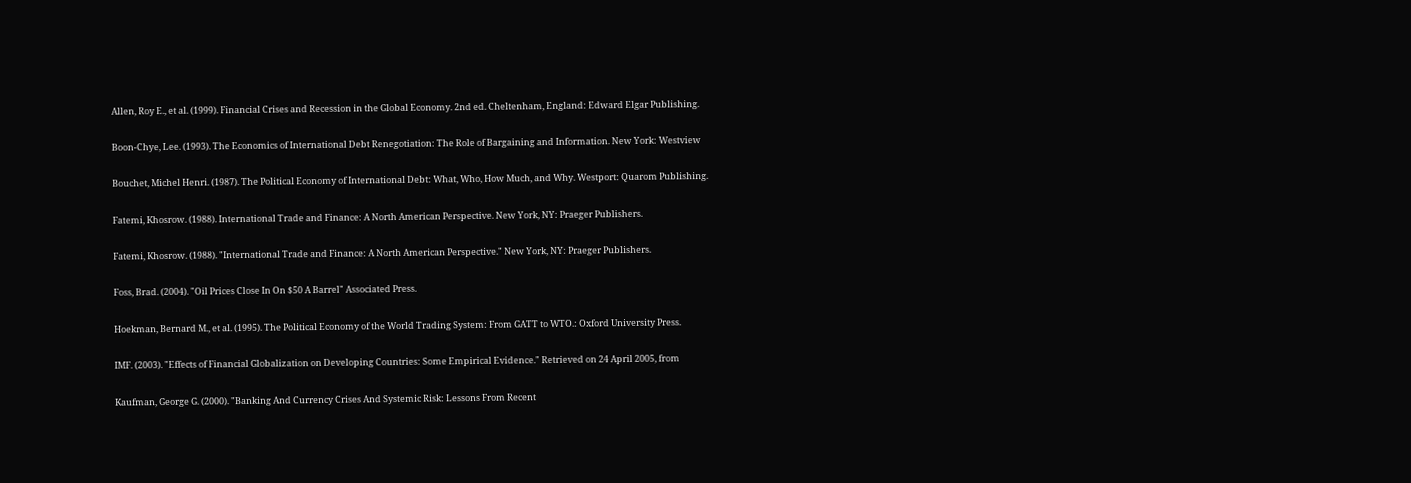Allen, Roy E., et al. (1999). Financial Crises and Recession in the Global Economy. 2nd ed. Cheltenham, England: Edward Elgar Publishing.

Boon-Chye, Lee. (1993). The Economics of International Debt Renegotiation: The Role of Bargaining and Information. New York: Westview

Bouchet, Michel Henri. (1987). The Political Economy of International Debt: What, Who, How Much, and Why. Westport: Quarom Publishing.

Fatemi, Khosrow. (1988). International Trade and Finance: A North American Perspective. New York, NY: Praeger Publishers.

Fatemi, Khosrow. (1988). "International Trade and Finance: A North American Perspective." New York, NY: Praeger Publishers.

Foss, Brad. (2004). "Oil Prices Close In On $50 A Barrel" Associated Press.

Hoekman, Bernard M., et al. (1995). The Political Economy of the World Trading System: From GATT to WTO.: Oxford University Press.

IMF. (2003). "Effects of Financial Globalization on Developing Countries: Some Empirical Evidence." Retrieved on 24 April 2005, from

Kaufman, George G. (2000). "Banking And Currency Crises And Systemic Risk: Lessons From Recent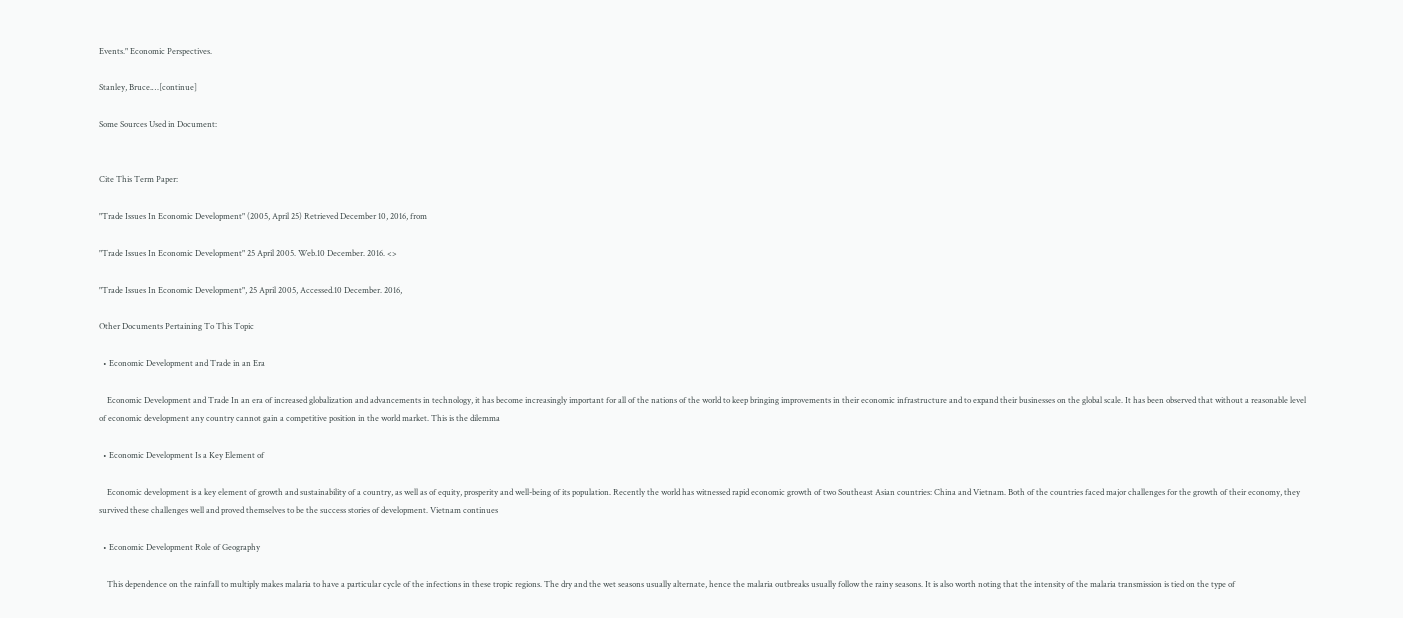Events." Economic Perspectives.

Stanley, Bruce.…[continue]

Some Sources Used in Document:


Cite This Term Paper:

"Trade Issues In Economic Development" (2005, April 25) Retrieved December 10, 2016, from

"Trade Issues In Economic Development" 25 April 2005. Web.10 December. 2016. <>

"Trade Issues In Economic Development", 25 April 2005, Accessed.10 December. 2016,

Other Documents Pertaining To This Topic

  • Economic Development and Trade in an Era

    Economic Development and Trade In an era of increased globalization and advancements in technology, it has become increasingly important for all of the nations of the world to keep bringing improvements in their economic infrastructure and to expand their businesses on the global scale. It has been observed that without a reasonable level of economic development any country cannot gain a competitive position in the world market. This is the dilemma

  • Economic Development Is a Key Element of

    Economic development is a key element of growth and sustainability of a country, as well as of equity, prosperity and well-being of its population. Recently the world has witnessed rapid economic growth of two Southeast Asian countries: China and Vietnam. Both of the countries faced major challenges for the growth of their economy, they survived these challenges well and proved themselves to be the success stories of development. Vietnam continues

  • Economic Development Role of Geography

    This dependence on the rainfall to multiply makes malaria to have a particular cycle of the infections in these tropic regions. The dry and the wet seasons usually alternate, hence the malaria outbreaks usually follow the rainy seasons. It is also worth noting that the intensity of the malaria transmission is tied on the type of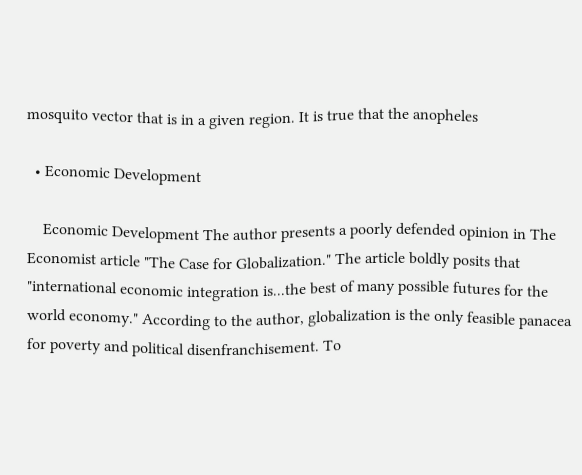mosquito vector that is in a given region. It is true that the anopheles

  • Economic Development

    Economic Development The author presents a poorly defended opinion in The Economist article "The Case for Globalization." The article boldly posits that "international economic integration is...the best of many possible futures for the world economy." According to the author, globalization is the only feasible panacea for poverty and political disenfranchisement. To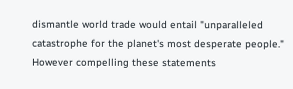dismantle world trade would entail "unparalleled catastrophe for the planet's most desperate people." However compelling these statements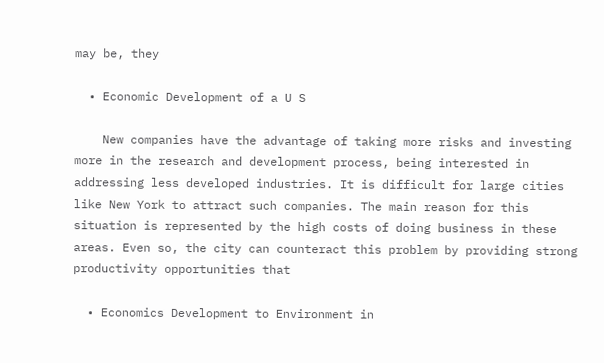may be, they

  • Economic Development of a U S

    New companies have the advantage of taking more risks and investing more in the research and development process, being interested in addressing less developed industries. It is difficult for large cities like New York to attract such companies. The main reason for this situation is represented by the high costs of doing business in these areas. Even so, the city can counteract this problem by providing strong productivity opportunities that

  • Economics Development to Environment in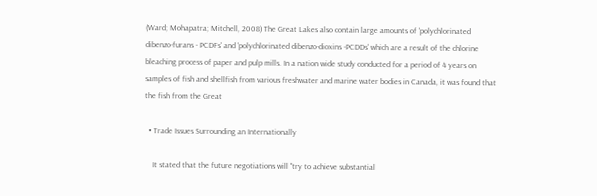(Ward; Mohapatra; Mitchell, 2008) The Great Lakes also contain large amounts of 'polychlorinated dibenzo-furans - PCDFs' and 'polychlorinated dibenzo-dioxins -PCDDs' which are a result of the chlorine bleaching process of paper and pulp mills. In a nation wide study conducted for a period of 4 years on samples of fish and shellfish from various freshwater and marine water bodies in Canada, it was found that the fish from the Great

  • Trade Issues Surrounding an Internationally

    It stated that the future negotiations will "try to achieve substantial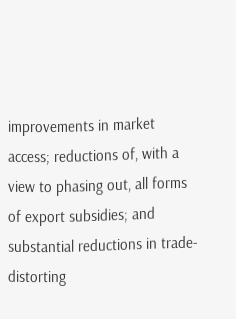improvements in market access; reductions of, with a view to phasing out, all forms of export subsidies; and substantial reductions in trade-distorting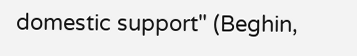domestic support" (Beghin,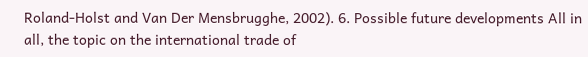Roland-Holst and Van Der Mensbrugghe, 2002). 6. Possible future developments All in all, the topic on the international trade of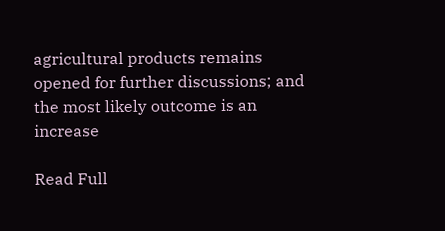agricultural products remains opened for further discussions; and the most likely outcome is an increase

Read Full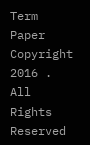Term Paper
Copyright 2016 . All Rights Reserved